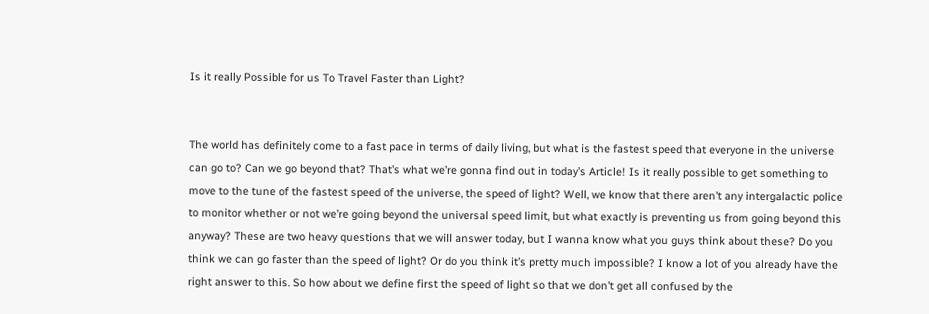Is it really Possible for us To Travel Faster than Light?


The world has definitely come to a fast pace in terms of daily living, but what is the fastest speed that everyone in the universe can go to? Can we go beyond that? That’s what we’re gonna find out in today’s Article! Is it really possible to get something to move to the tune of the fastest speed of the universe, the speed of light? Well, we know that there aren’t any intergalactic police to monitor whether or not we’re going beyond the universal speed limit, but what exactly is preventing us from going beyond this anyway? These are two heavy questions that we will answer today, but I wanna know what you guys think about these? Do you think we can go faster than the speed of light? Or do you think it’s pretty much impossible? I know a lot of you already have the right answer to this. So how about we define first the speed of light so that we don’t get all confused by the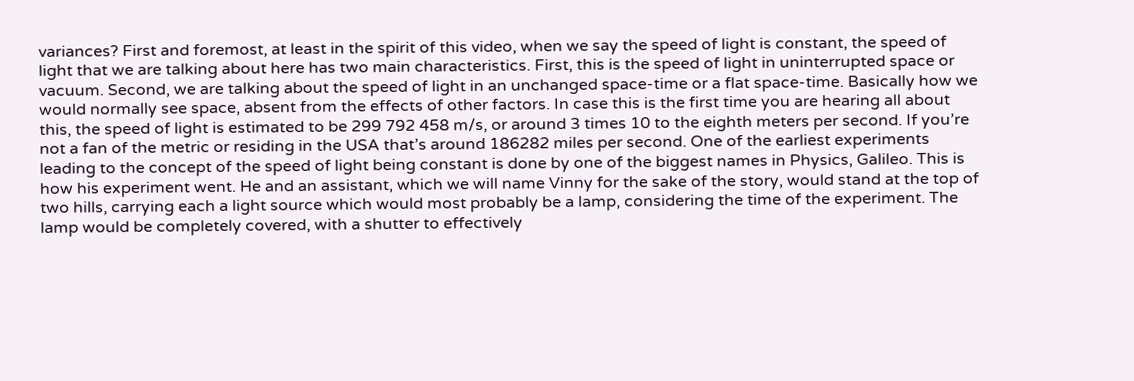variances? First and foremost, at least in the spirit of this video, when we say the speed of light is constant, the speed of light that we are talking about here has two main characteristics. First, this is the speed of light in uninterrupted space or vacuum. Second, we are talking about the speed of light in an unchanged space-time or a flat space-time. Basically how we would normally see space, absent from the effects of other factors. In case this is the first time you are hearing all about this, the speed of light is estimated to be 299 792 458 m/s, or around 3 times 10 to the eighth meters per second. If you’re not a fan of the metric or residing in the USA that’s around 186282 miles per second. One of the earliest experiments leading to the concept of the speed of light being constant is done by one of the biggest names in Physics, Galileo. This is how his experiment went. He and an assistant, which we will name Vinny for the sake of the story, would stand at the top of two hills, carrying each a light source which would most probably be a lamp, considering the time of the experiment. The lamp would be completely covered, with a shutter to effectively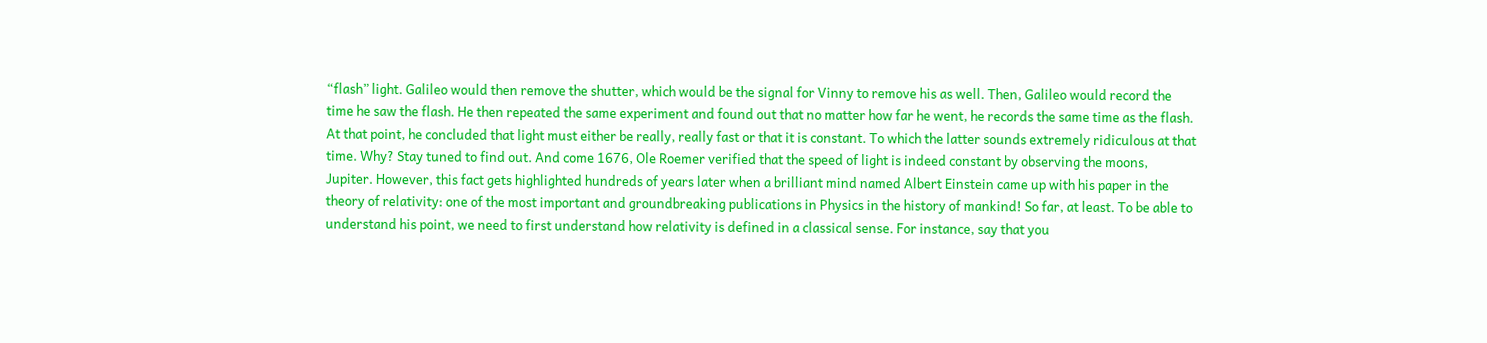“flash” light. Galileo would then remove the shutter, which would be the signal for Vinny to remove his as well. Then, Galileo would record the time he saw the flash. He then repeated the same experiment and found out that no matter how far he went, he records the same time as the flash. At that point, he concluded that light must either be really, really fast or that it is constant. To which the latter sounds extremely ridiculous at that time. Why? Stay tuned to find out. And come 1676, Ole Roemer verified that the speed of light is indeed constant by observing the moons, Jupiter. However, this fact gets highlighted hundreds of years later when a brilliant mind named Albert Einstein came up with his paper in the theory of relativity: one of the most important and groundbreaking publications in Physics in the history of mankind! So far, at least. To be able to understand his point, we need to first understand how relativity is defined in a classical sense. For instance, say that you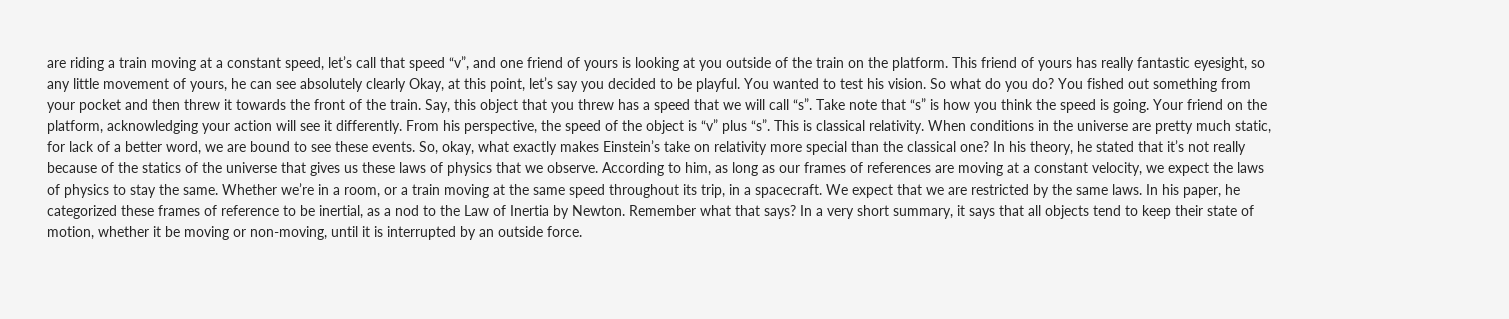are riding a train moving at a constant speed, let’s call that speed “v”, and one friend of yours is looking at you outside of the train on the platform. This friend of yours has really fantastic eyesight, so any little movement of yours, he can see absolutely clearly Okay, at this point, let’s say you decided to be playful. You wanted to test his vision. So what do you do? You fished out something from your pocket and then threw it towards the front of the train. Say, this object that you threw has a speed that we will call “s”. Take note that “s” is how you think the speed is going. Your friend on the platform, acknowledging your action will see it differently. From his perspective, the speed of the object is “v” plus “s”. This is classical relativity. When conditions in the universe are pretty much static, for lack of a better word, we are bound to see these events. So, okay, what exactly makes Einstein’s take on relativity more special than the classical one? In his theory, he stated that it’s not really because of the statics of the universe that gives us these laws of physics that we observe. According to him, as long as our frames of references are moving at a constant velocity, we expect the laws of physics to stay the same. Whether we’re in a room, or a train moving at the same speed throughout its trip, in a spacecraft. We expect that we are restricted by the same laws. In his paper, he categorized these frames of reference to be inertial, as a nod to the Law of Inertia by Newton. Remember what that says? In a very short summary, it says that all objects tend to keep their state of motion, whether it be moving or non-moving, until it is interrupted by an outside force.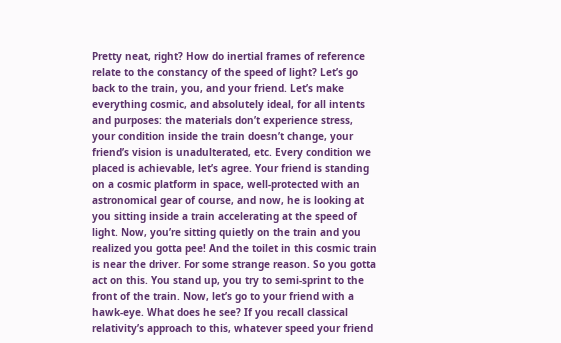Pretty neat, right? How do inertial frames of reference relate to the constancy of the speed of light? Let’s go back to the train, you, and your friend. Let’s make everything cosmic, and absolutely ideal, for all intents and purposes: the materials don’t experience stress, your condition inside the train doesn’t change, your friend’s vision is unadulterated, etc. Every condition we placed is achievable, let’s agree. Your friend is standing on a cosmic platform in space, well-protected with an astronomical gear of course, and now, he is looking at you sitting inside a train accelerating at the speed of light. Now, you’re sitting quietly on the train and you realized you gotta pee! And the toilet in this cosmic train is near the driver. For some strange reason. So you gotta act on this. You stand up, you try to semi-sprint to the front of the train. Now, let’s go to your friend with a hawk-eye. What does he see? If you recall classical relativity’s approach to this, whatever speed your friend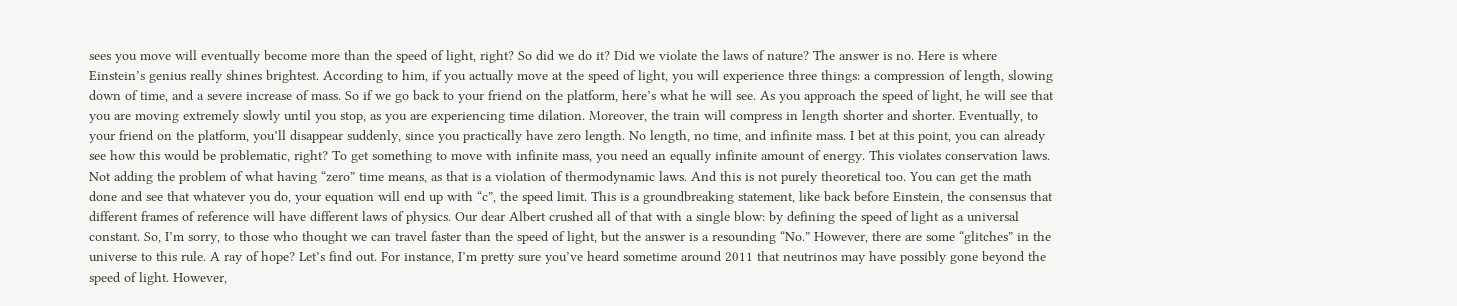sees you move will eventually become more than the speed of light, right? So did we do it? Did we violate the laws of nature? The answer is no. Here is where Einstein’s genius really shines brightest. According to him, if you actually move at the speed of light, you will experience three things: a compression of length, slowing down of time, and a severe increase of mass. So if we go back to your friend on the platform, here’s what he will see. As you approach the speed of light, he will see that you are moving extremely slowly until you stop, as you are experiencing time dilation. Moreover, the train will compress in length shorter and shorter. Eventually, to your friend on the platform, you’ll disappear suddenly, since you practically have zero length. No length, no time, and infinite mass. I bet at this point, you can already see how this would be problematic, right? To get something to move with infinite mass, you need an equally infinite amount of energy. This violates conservation laws. Not adding the problem of what having “zero” time means, as that is a violation of thermodynamic laws. And this is not purely theoretical too. You can get the math done and see that whatever you do, your equation will end up with “c”, the speed limit. This is a groundbreaking statement, like back before Einstein, the consensus that different frames of reference will have different laws of physics. Our dear Albert crushed all of that with a single blow: by defining the speed of light as a universal constant. So, I’m sorry, to those who thought we can travel faster than the speed of light, but the answer is a resounding “No.” However, there are some “glitches” in the universe to this rule. A ray of hope? Let’s find out. For instance, I’m pretty sure you’ve heard sometime around 2011 that neutrinos may have possibly gone beyond the speed of light. However,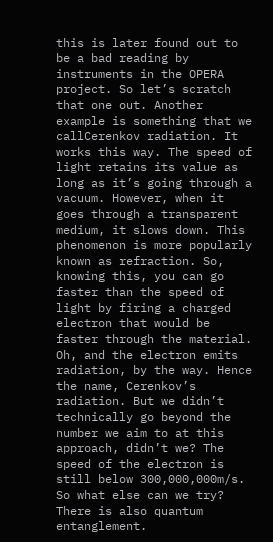this is later found out to be a bad reading by instruments in the OPERA project. So let’s scratch that one out. Another example is something that we callCerenkov radiation. It works this way. The speed of light retains its value as long as it’s going through a vacuum. However, when it goes through a transparent medium, it slows down. This phenomenon is more popularly known as refraction. So, knowing this, you can go faster than the speed of light by firing a charged electron that would be faster through the material. Oh, and the electron emits radiation, by the way. Hence the name, Cerenkov’s radiation. But we didn’t technically go beyond the number we aim to at this approach, didn’t we? The speed of the electron is still below 300,000,000m/s. So what else can we try? There is also quantum entanglement.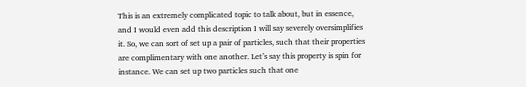This is an extremely complicated topic to talk about, but in essence, and I would even add this description I will say severely oversimplifies it. So, we can sort of set up a pair of particles, such that their properties are complimentary with one another. Let’s say this property is spin for instance. We can set up two particles such that one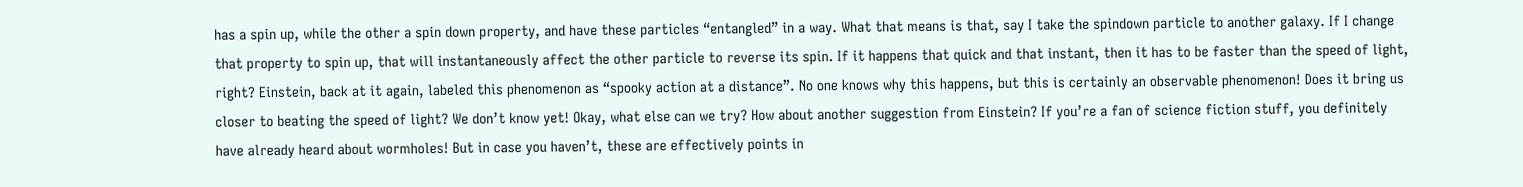has a spin up, while the other a spin down property, and have these particles “entangled” in a way. What that means is that, say I take the spindown particle to another galaxy. If I change that property to spin up, that will instantaneously affect the other particle to reverse its spin. If it happens that quick and that instant, then it has to be faster than the speed of light, right? Einstein, back at it again, labeled this phenomenon as “spooky action at a distance”. No one knows why this happens, but this is certainly an observable phenomenon! Does it bring us closer to beating the speed of light? We don’t know yet! Okay, what else can we try? How about another suggestion from Einstein? If you’re a fan of science fiction stuff, you definitely have already heard about wormholes! But in case you haven’t, these are effectively points in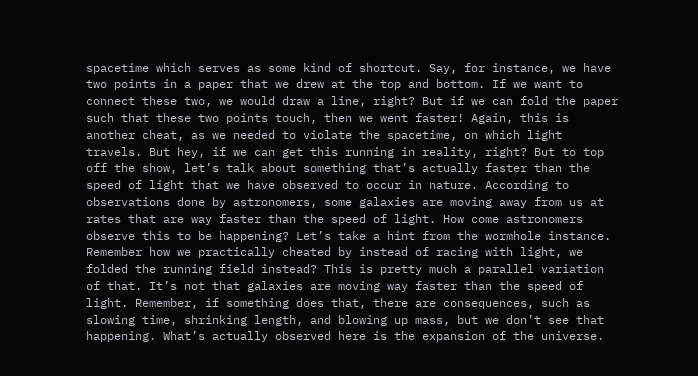spacetime which serves as some kind of shortcut. Say, for instance, we have two points in a paper that we drew at the top and bottom. If we want to connect these two, we would draw a line, right? But if we can fold the paper such that these two points touch, then we went faster! Again, this is another cheat, as we needed to violate the spacetime, on which light travels. But hey, if we can get this running in reality, right? But to top off the show, let’s talk about something that’s actually faster than the speed of light that we have observed to occur in nature. According to observations done by astronomers, some galaxies are moving away from us at rates that are way faster than the speed of light. How come astronomers observe this to be happening? Let’s take a hint from the wormhole instance. Remember how we practically cheated by instead of racing with light, we folded the running field instead? This is pretty much a parallel variation of that. It’s not that galaxies are moving way faster than the speed of light. Remember, if something does that, there are consequences, such as slowing time, shrinking length, and blowing up mass, but we don’t see that happening. What’s actually observed here is the expansion of the universe.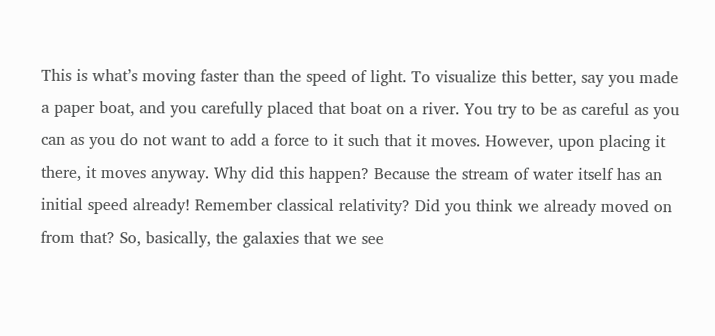This is what’s moving faster than the speed of light. To visualize this better, say you made a paper boat, and you carefully placed that boat on a river. You try to be as careful as you can as you do not want to add a force to it such that it moves. However, upon placing it there, it moves anyway. Why did this happen? Because the stream of water itself has an initial speed already! Remember classical relativity? Did you think we already moved on from that? So, basically, the galaxies that we see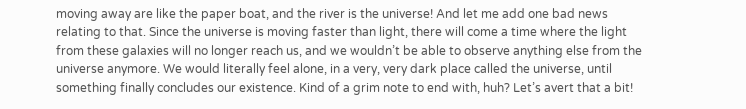moving away are like the paper boat, and the river is the universe! And let me add one bad news relating to that. Since the universe is moving faster than light, there will come a time where the light from these galaxies will no longer reach us, and we wouldn’t be able to observe anything else from the universe anymore. We would literally feel alone, in a very, very dark place called the universe, until something finally concludes our existence. Kind of a grim note to end with, huh? Let’s avert that a bit!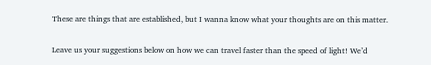These are things that are established, but I wanna know what your thoughts are on this matter.

Leave us your suggestions below on how we can travel faster than the speed of light! We’d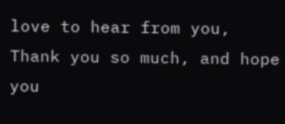love to hear from you, Thank you so much, and hope you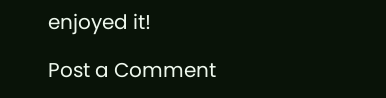enjoyed it!

Post a Comment